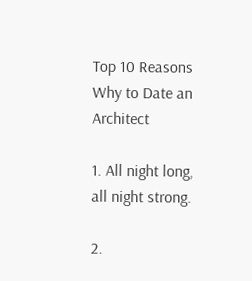Top 10 Reasons Why to Date an Architect

1. All night long, all night strong.

2.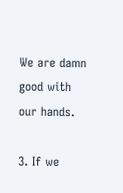We are damn good with our hands.

3. If we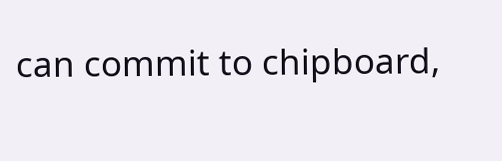can commit to chipboard,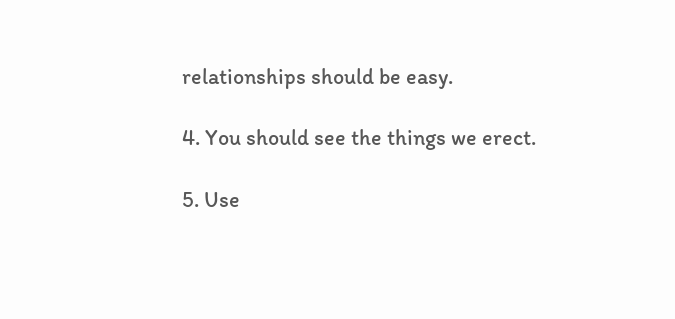relationships should be easy.

4. You should see the things we erect.

5. Use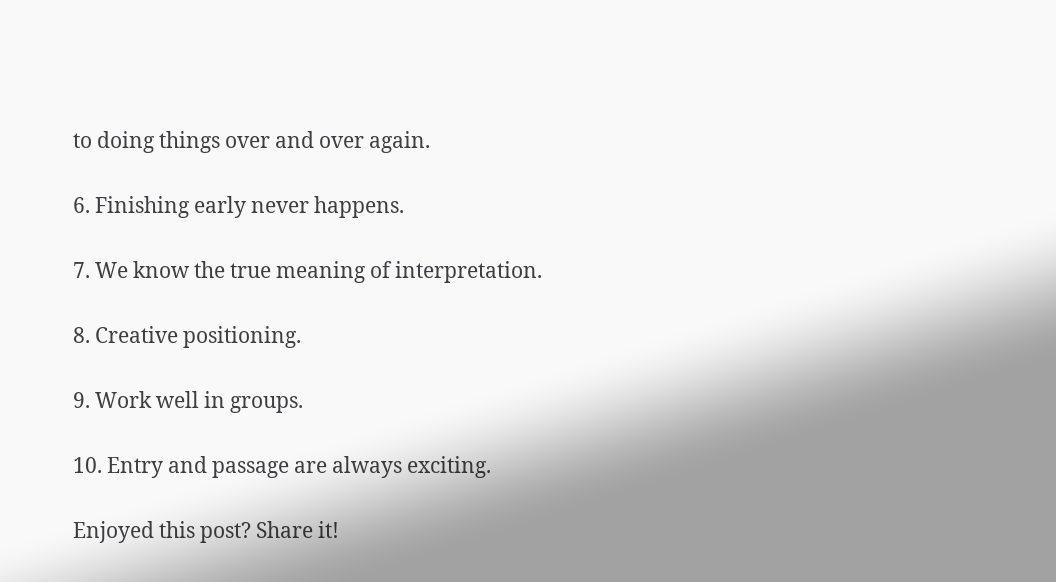to doing things over and over again.

6. Finishing early never happens.

7. We know the true meaning of interpretation.

8. Creative positioning.

9. Work well in groups.

10. Entry and passage are always exciting.

Enjoyed this post? Share it!